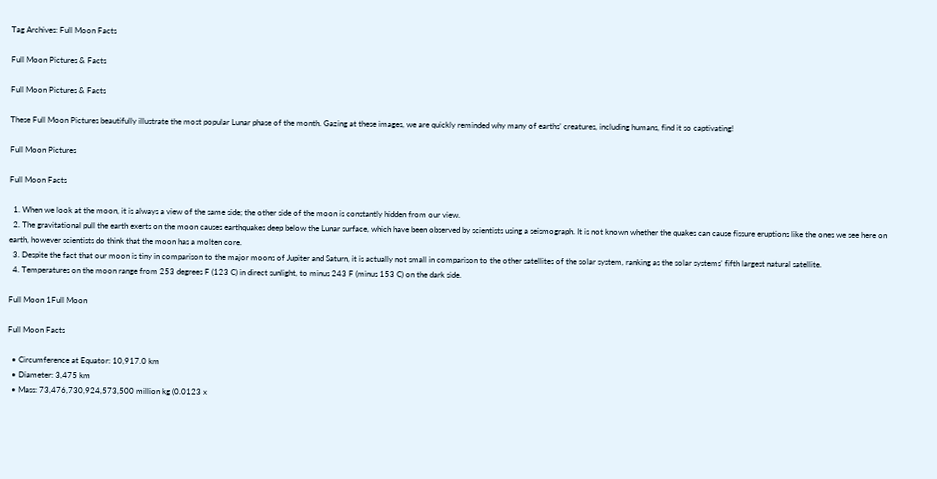Tag Archives: Full Moon Facts

Full Moon Pictures & Facts

Full Moon Pictures & Facts

These Full Moon Pictures beautifully illustrate the most popular Lunar phase of the month. Gazing at these images, we are quickly reminded why many of earths’ creatures, including humans, find it so captivating!

Full Moon Pictures

Full Moon Facts

  1. When we look at the moon, it is always a view of the same side; the other side of the moon is constantly hidden from our view.
  2. The gravitational pull the earth exerts on the moon causes earthquakes deep below the Lunar surface, which have been observed by scientists using a seismograph. It is not known whether the quakes can cause fissure eruptions like the ones we see here on earth, however scientists do think that the moon has a molten core.
  3. Despite the fact that our moon is tiny in comparison to the major moons of Jupiter and Saturn, it is actually not small in comparison to the other satellites of the solar system, ranking as the solar systems’ fifth largest natural satellite.
  4. Temperatures on the moon range from 253 degrees F (123 C) in direct sunlight, to minus 243 F (minus 153 C) on the dark side.

Full Moon 1Full Moon

Full Moon Facts

  • Circumference at Equator: 10,917.0 km
  • Diameter: 3,475 km
  • Mass: 73,476,730,924,573,500 million kg (0.0123 x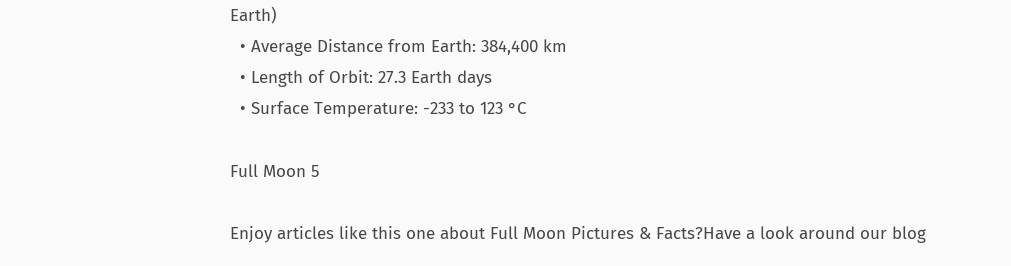Earth)
  • Average Distance from Earth: 384,400 km
  • Length of Orbit: 27.3 Earth days
  • Surface Temperature: -233 to 123 °C

Full Moon 5

Enjoy articles like this one about Full Moon Pictures & Facts?Have a look around our blog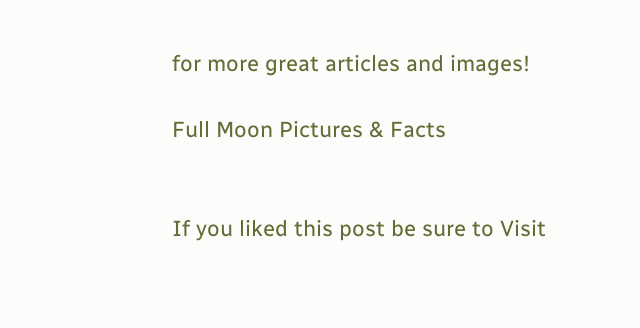for more great articles and images!

Full Moon Pictures & Facts


If you liked this post be sure to Visit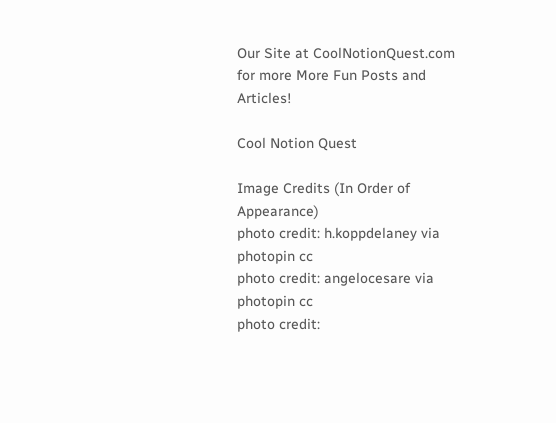Our Site at CoolNotionQuest.com for more More Fun Posts and Articles!

Cool Notion Quest

Image Credits (In Order of Appearance)
photo credit: h.koppdelaney via photopin cc
photo credit: angelocesare via photopin cc
photo credit: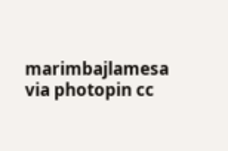marimbajlamesa via photopin cc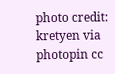photo credit: kretyen via photopin cc